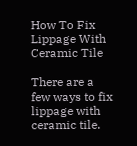How To Fix Lippage With Ceramic Tile

There are a few ways to fix lippage with ceramic tile.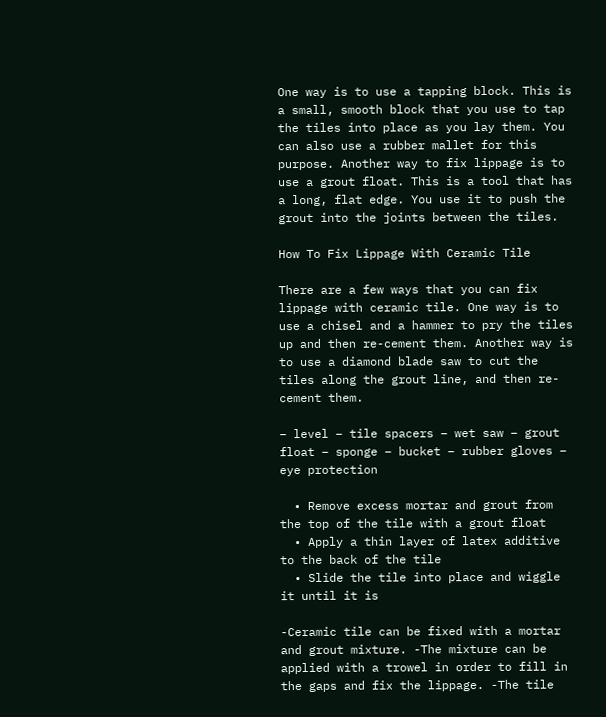One way is to use a tapping block. This is a small, smooth block that you use to tap the tiles into place as you lay them. You can also use a rubber mallet for this purpose. Another way to fix lippage is to use a grout float. This is a tool that has a long, flat edge. You use it to push the grout into the joints between the tiles.

How To Fix Lippage With Ceramic Tile

There are a few ways that you can fix lippage with ceramic tile. One way is to use a chisel and a hammer to pry the tiles up and then re-cement them. Another way is to use a diamond blade saw to cut the tiles along the grout line, and then re-cement them.

– level – tile spacers – wet saw – grout float – sponge – bucket – rubber gloves – eye protection

  • Remove excess mortar and grout from the top of the tile with a grout float
  • Apply a thin layer of latex additive to the back of the tile
  • Slide the tile into place and wiggle it until it is

-Ceramic tile can be fixed with a mortar and grout mixture. -The mixture can be applied with a trowel in order to fill in the gaps and fix the lippage. -The tile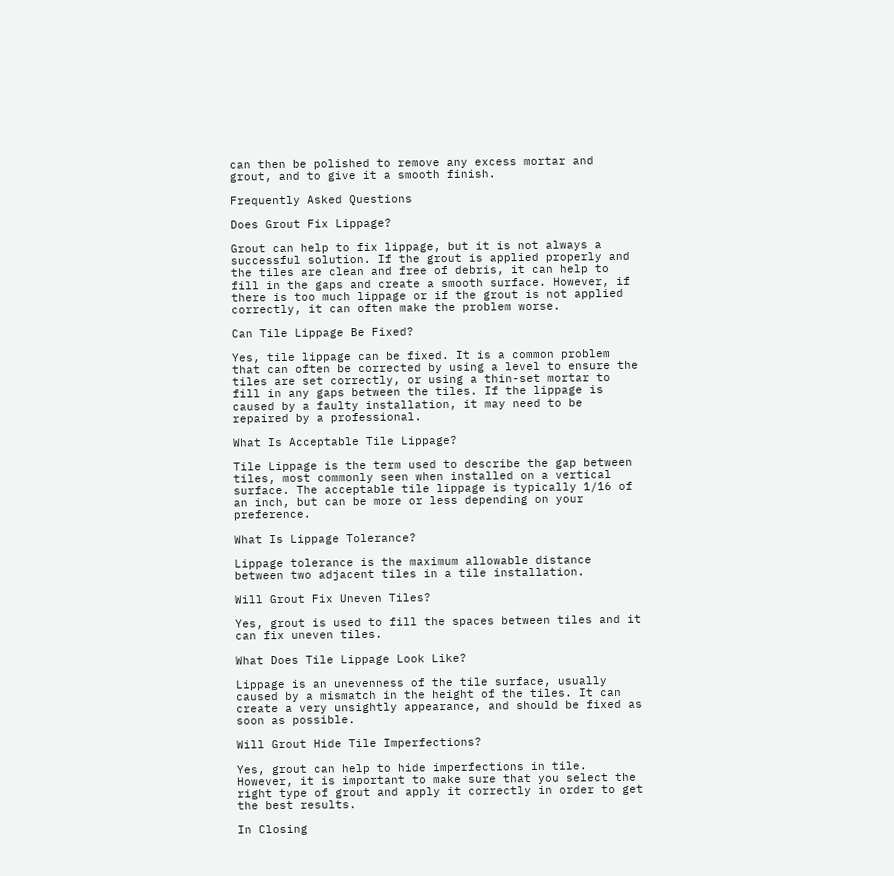can then be polished to remove any excess mortar and grout, and to give it a smooth finish.

Frequently Asked Questions

Does Grout Fix Lippage?

Grout can help to fix lippage, but it is not always a successful solution. If the grout is applied properly and the tiles are clean and free of debris, it can help to fill in the gaps and create a smooth surface. However, if there is too much lippage or if the grout is not applied correctly, it can often make the problem worse.

Can Tile Lippage Be Fixed?

Yes, tile lippage can be fixed. It is a common problem that can often be corrected by using a level to ensure the tiles are set correctly, or using a thin-set mortar to fill in any gaps between the tiles. If the lippage is caused by a faulty installation, it may need to be repaired by a professional.

What Is Acceptable Tile Lippage?

Tile Lippage is the term used to describe the gap between tiles, most commonly seen when installed on a vertical surface. The acceptable tile lippage is typically 1/16 of an inch, but can be more or less depending on your preference.

What Is Lippage Tolerance?

Lippage tolerance is the maximum allowable distance between two adjacent tiles in a tile installation.

Will Grout Fix Uneven Tiles?

Yes, grout is used to fill the spaces between tiles and it can fix uneven tiles.

What Does Tile Lippage Look Like?

Lippage is an unevenness of the tile surface, usually caused by a mismatch in the height of the tiles. It can create a very unsightly appearance, and should be fixed as soon as possible.

Will Grout Hide Tile Imperfections?

Yes, grout can help to hide imperfections in tile. However, it is important to make sure that you select the right type of grout and apply it correctly in order to get the best results.

In Closing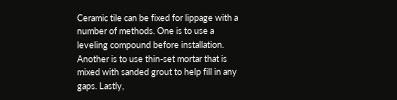Ceramic tile can be fixed for lippage with a number of methods. One is to use a leveling compound before installation. Another is to use thin-set mortar that is mixed with sanded grout to help fill in any gaps. Lastly,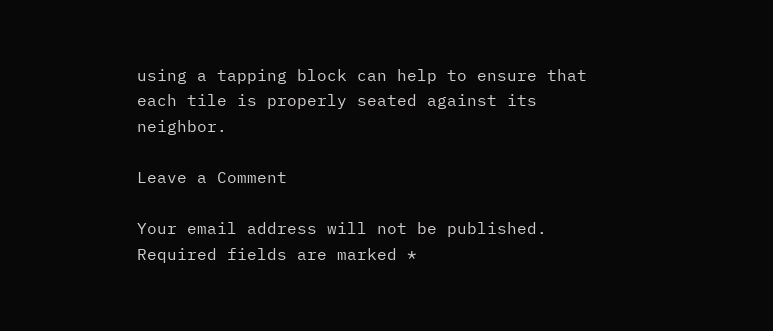using a tapping block can help to ensure that each tile is properly seated against its neighbor.

Leave a Comment

Your email address will not be published. Required fields are marked *